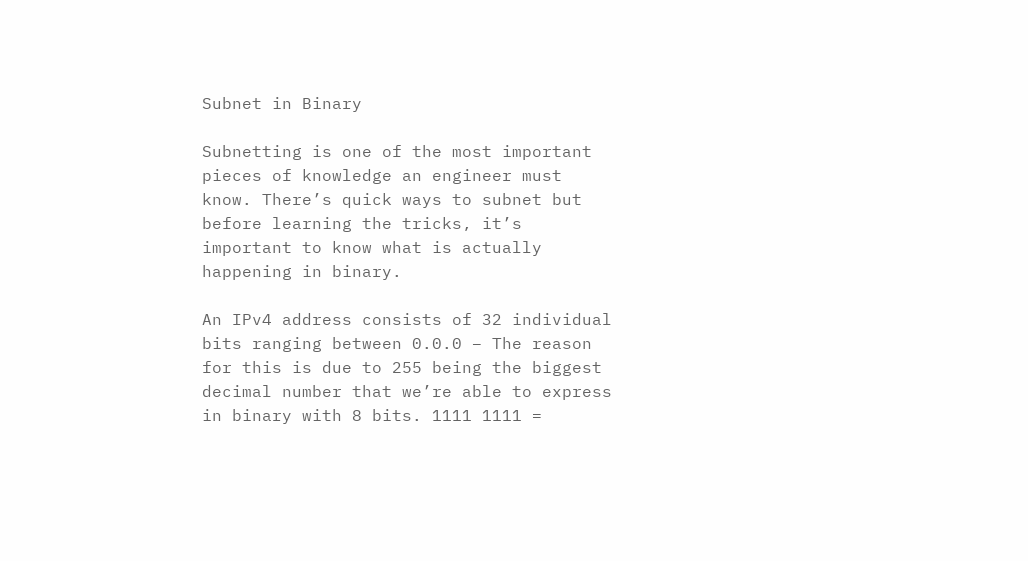Subnet in Binary

Subnetting is one of the most important pieces of knowledge an engineer must know. There’s quick ways to subnet but before learning the tricks, it’s important to know what is actually happening in binary.

An IPv4 address consists of 32 individual bits ranging between 0.0.0 – The reason for this is due to 255 being the biggest decimal number that we’re able to express in binary with 8 bits. 1111 1111 =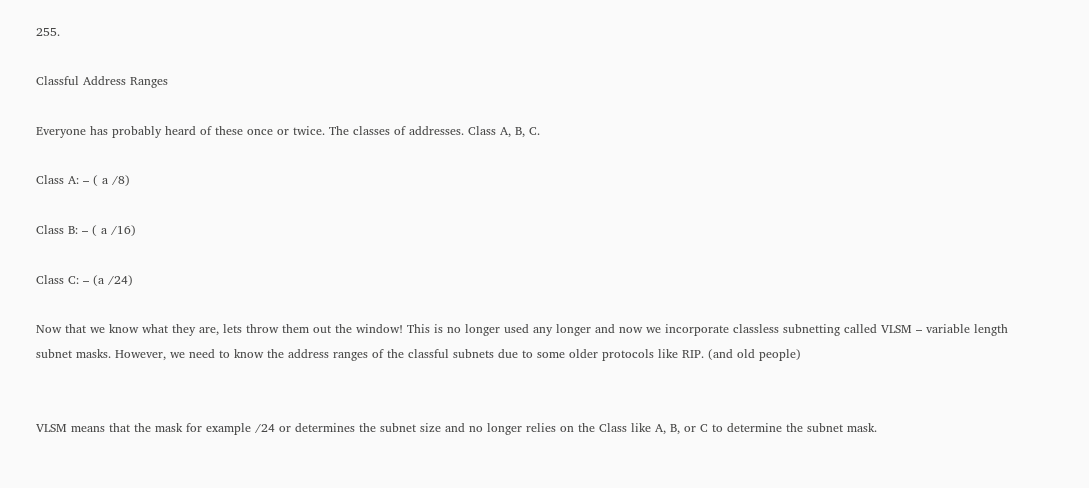255.

Classful Address Ranges

Everyone has probably heard of these once or twice. The classes of addresses. Class A, B, C.

Class A: – ( a /8)

Class B: – ( a /16)

Class C: – (a /24)

Now that we know what they are, lets throw them out the window! This is no longer used any longer and now we incorporate classless subnetting called VLSM – variable length subnet masks. However, we need to know the address ranges of the classful subnets due to some older protocols like RIP. (and old people)


VLSM means that the mask for example /24 or determines the subnet size and no longer relies on the Class like A, B, or C to determine the subnet mask.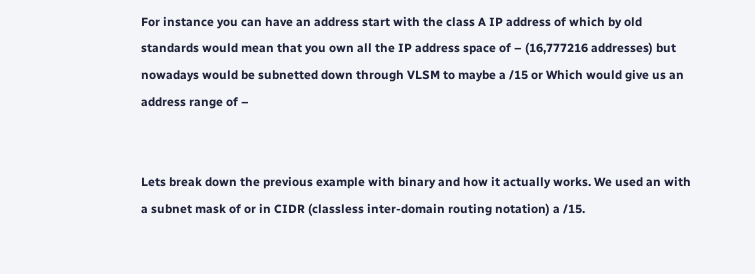For instance you can have an address start with the class A IP address of which by old standards would mean that you own all the IP address space of – (16,777216 addresses) but nowadays would be subnetted down through VLSM to maybe a /15 or Which would give us an address range of –


Lets break down the previous example with binary and how it actually works. We used an with a subnet mask of or in CIDR (classless inter-domain routing notation) a /15.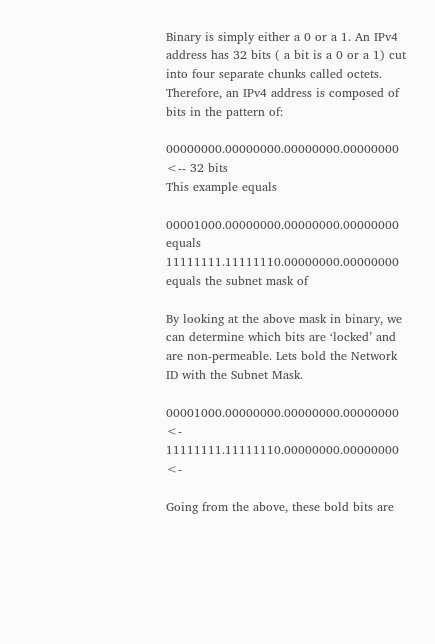Binary is simply either a 0 or a 1. An IPv4 address has 32 bits ( a bit is a 0 or a 1) cut into four separate chunks called octets. Therefore, an IPv4 address is composed of bits in the pattern of:

00000000.00000000.00000000.00000000 <-- 32 bits
This example equals

00001000.00000000.00000000.00000000 equals
11111111.11111110.00000000.00000000 equals the subnet mask of

By looking at the above mask in binary, we can determine which bits are ‘locked’ and are non-permeable. Lets bold the Network ID with the Subnet Mask.

00001000.00000000.00000000.00000000 <-
11111111.11111110.00000000.00000000 <-

Going from the above, these bold bits are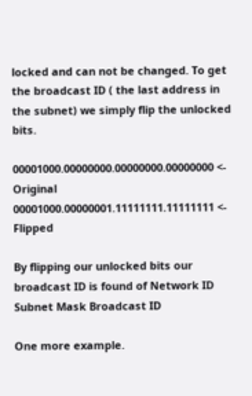locked and can not be changed. To get the broadcast ID ( the last address in the subnet) we simply flip the unlocked bits.

00001000.00000000.00000000.00000000 <- Original
00001000.00000001.11111111.11111111 <- Flipped

By flipping our unlocked bits our broadcast ID is found of Network ID Subnet Mask Broadcast ID

One more example.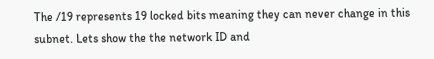The /19 represents 19 locked bits meaning they can never change in this subnet. Lets show the the network ID and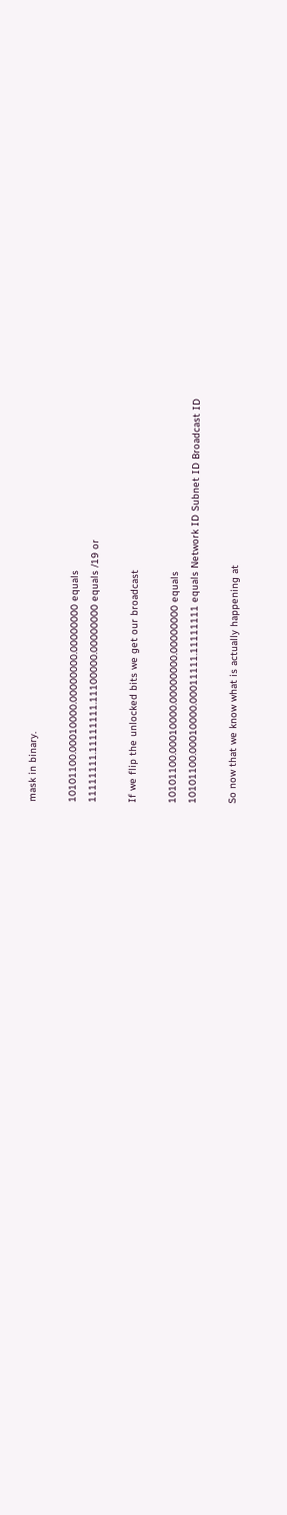mask in binary.

10101100.00010000.00000000.00000000 equals
11111111.11111111.11100000.00000000 equals /19 or

If we flip the unlocked bits we get our broadcast

10101100.00010000.00000000.00000000 equals
10101100.00010000.00011111.11111111 equals Network ID Subnet ID Broadcast ID

So now that we know what is actually happening at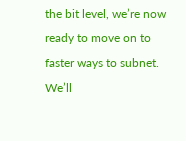the bit level, we’re now ready to move on to faster ways to subnet. We’ll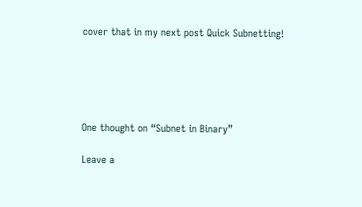cover that in my next post Quick Subnetting!





One thought on “Subnet in Binary”

Leave a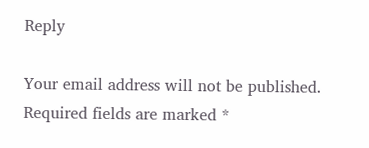Reply

Your email address will not be published. Required fields are marked *